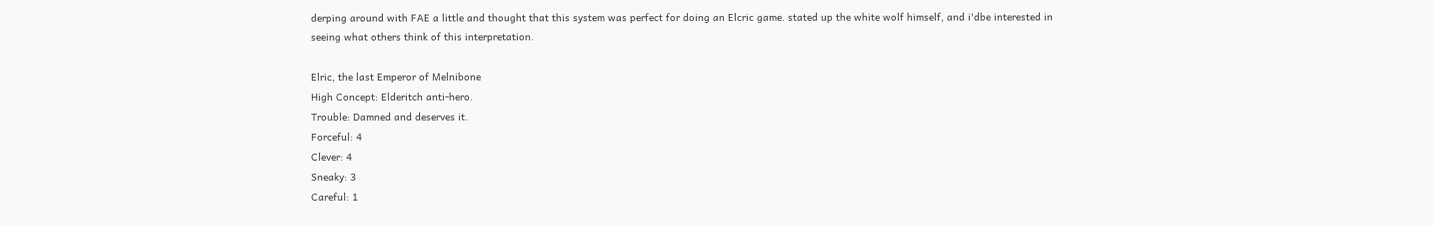derping around with FAE a little and thought that this system was perfect for doing an Elcric game. stated up the white wolf himself, and i'dbe interested in seeing what others think of this interpretation.

Elric, the last Emperor of Melnibone
High Concept: Elderitch anti-hero.
Trouble: Damned and deserves it.
Forceful: 4
Clever: 4
Sneaky: 3
Careful: 1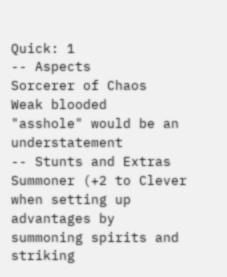Quick: 1
-- Aspects
Sorcerer of Chaos
Weak blooded
"asshole" would be an understatement
-- Stunts and Extras
Summoner (+2 to Clever when setting up advantages by summoning spirits and striking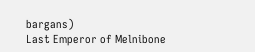bargans)
Last Emperor of Melnibone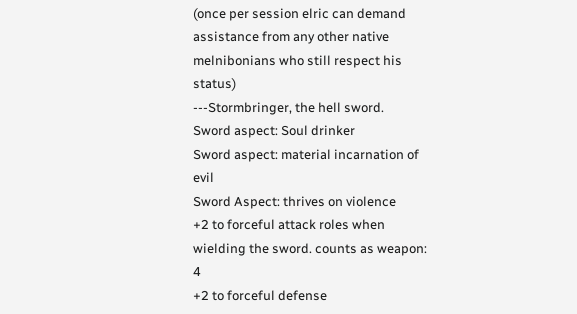(once per session elric can demand assistance from any other native melnibonians who still respect his status)
---Stormbringer, the hell sword.
Sword aspect: Soul drinker
Sword aspect: material incarnation of evil
Sword Aspect: thrives on violence
+2 to forceful attack roles when wielding the sword. counts as weapon: 4
+2 to forceful defense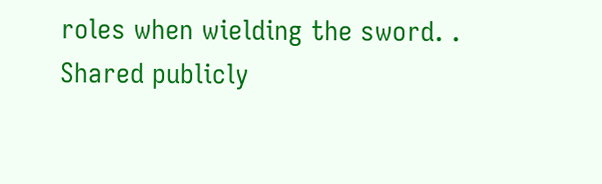roles when wielding the sword. .
Shared publicly